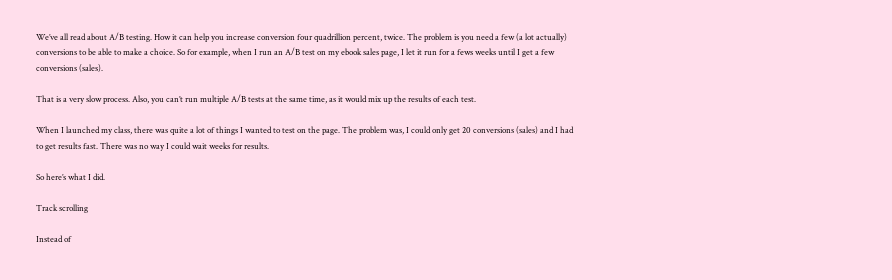We’ve all read about A/B testing. How it can help you increase conversion four quadrillion percent, twice. The problem is you need a few (a lot actually) conversions to be able to make a choice. So for example, when I run an A/B test on my ebook sales page, I let it run for a fews weeks until I get a few conversions (sales).

That is a very slow process. Also, you can’t run multiple A/B tests at the same time, as it would mix up the results of each test.

When I launched my class, there was quite a lot of things I wanted to test on the page. The problem was, I could only get 20 conversions (sales) and I had to get results fast. There was no way I could wait weeks for results.

So here’s what I did.

Track scrolling

Instead of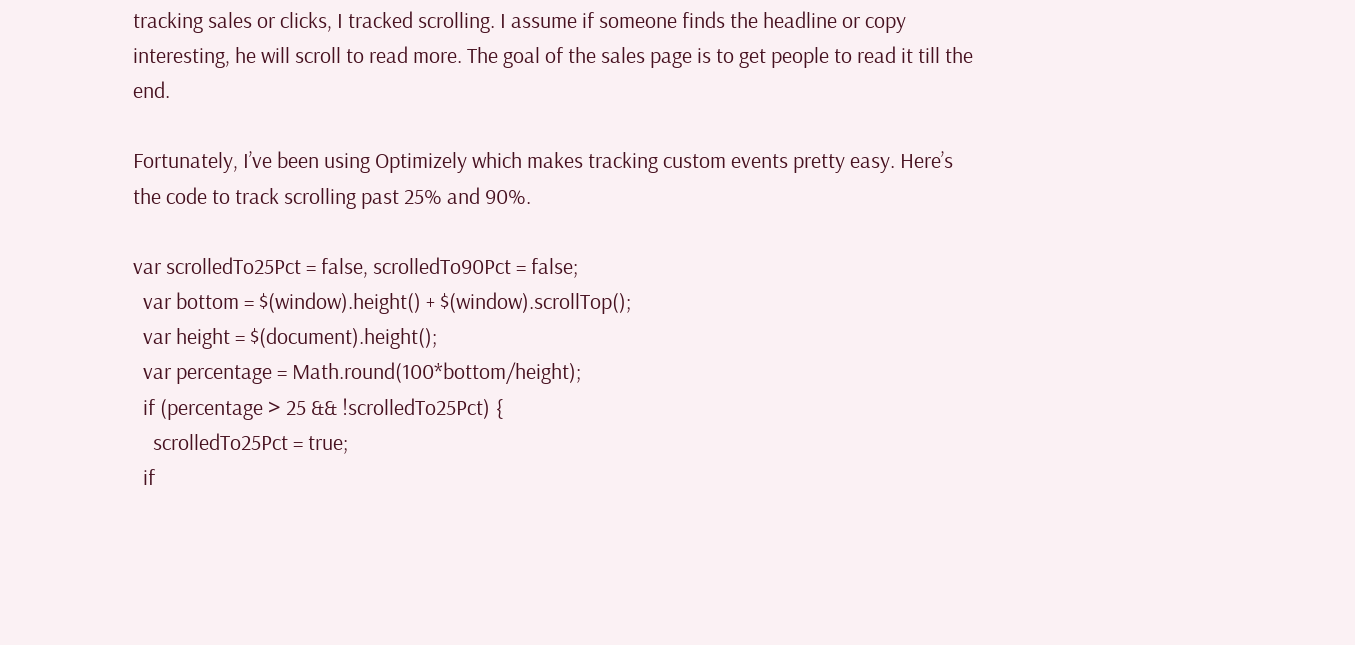tracking sales or clicks, I tracked scrolling. I assume if someone finds the headline or copy interesting, he will scroll to read more. The goal of the sales page is to get people to read it till the end.

Fortunately, I’ve been using Optimizely which makes tracking custom events pretty easy. Here’s the code to track scrolling past 25% and 90%.

var scrolledTo25Pct = false, scrolledTo90Pct = false;
  var bottom = $(window).height() + $(window).scrollTop();
  var height = $(document).height();
  var percentage = Math.round(100*bottom/height);
  if (percentage > 25 && !scrolledTo25Pct) {
    scrolledTo25Pct = true;
  if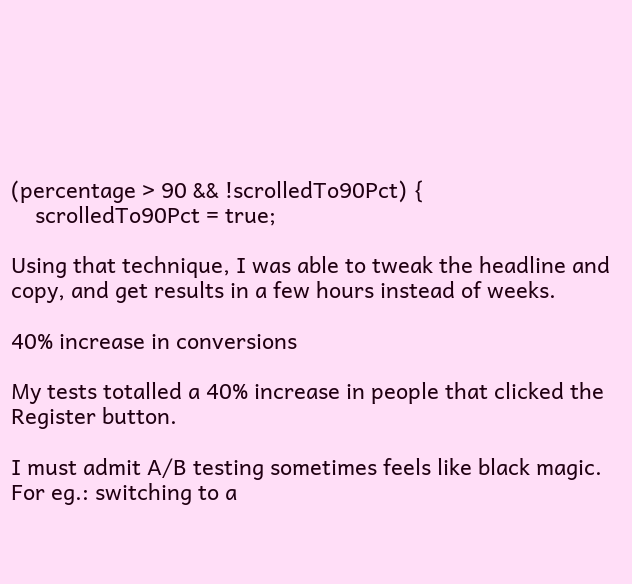(percentage > 90 && !scrolledTo90Pct) {
    scrolledTo90Pct = true;

Using that technique, I was able to tweak the headline and copy, and get results in a few hours instead of weeks.

40% increase in conversions

My tests totalled a 40% increase in people that clicked the Register button.

I must admit A/B testing sometimes feels like black magic. For eg.: switching to a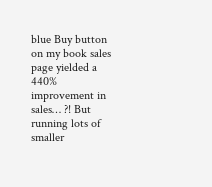blue Buy button on my book sales page yielded a 440% improvement in sales… ?! But running lots of smaller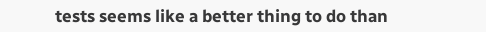tests seems like a better thing to do than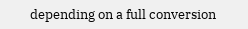depending on a full conversion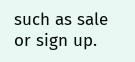such as sale or sign up.